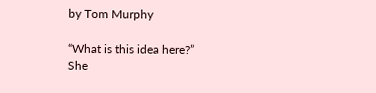by Tom Murphy

“What is this idea here?”
She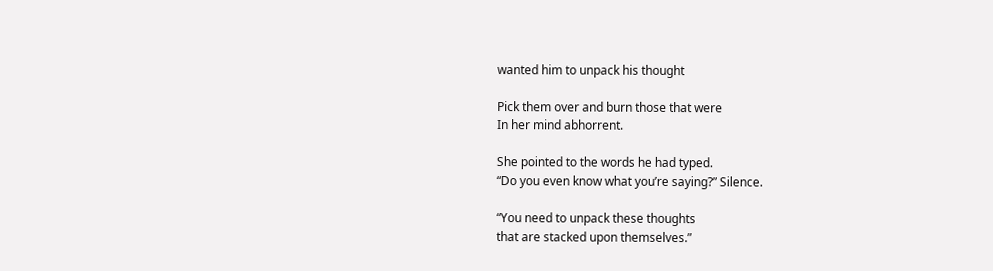wanted him to unpack his thought

Pick them over and burn those that were
In her mind abhorrent.

She pointed to the words he had typed.
“Do you even know what you’re saying?” Silence.

“You need to unpack these thoughts
that are stacked upon themselves.”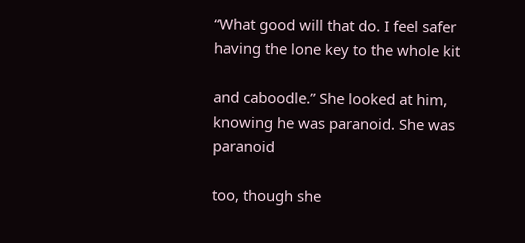“What good will that do. I feel safer
having the lone key to the whole kit

and caboodle.” She looked at him,
knowing he was paranoid. She was paranoid

too, though she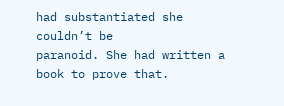had substantiated she couldn’t be
paranoid. She had written a book to prove that.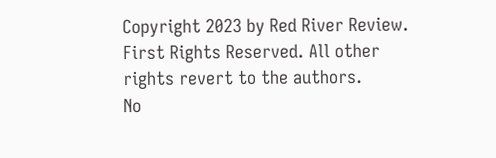Copyright 2023 by Red River Review. First Rights Reserved. All other rights revert to the authors.
No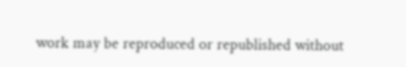work may be reproduced or republished without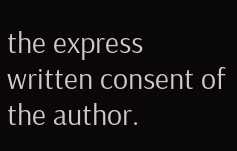the express written consent of the author.